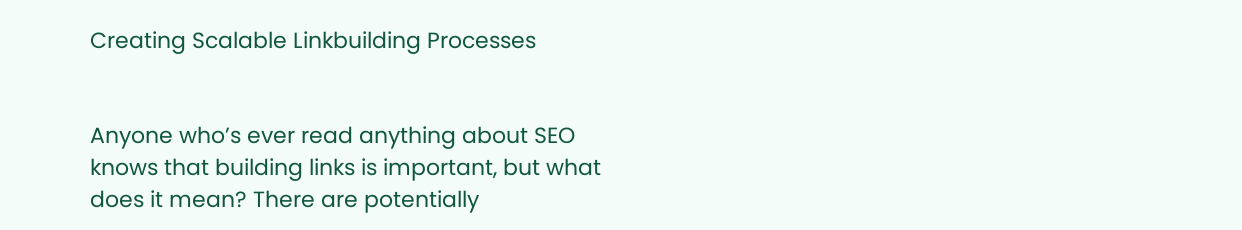Creating Scalable Linkbuilding Processes


Anyone who’s ever read anything about SEO knows that building links is important, but what does it mean? There are potentially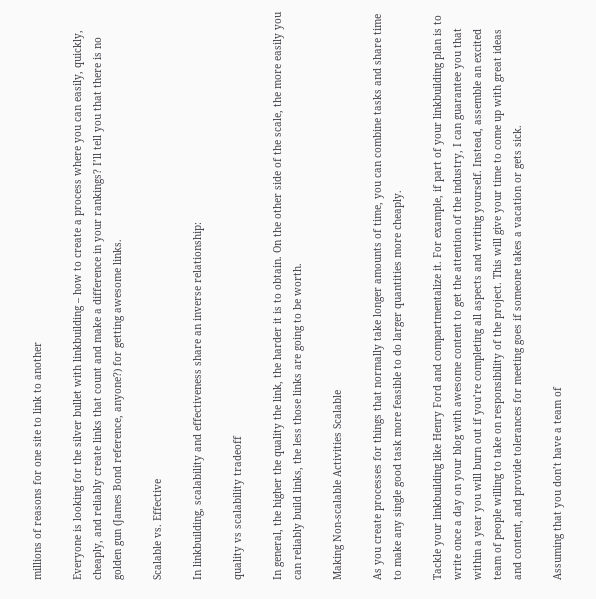millions of reasons for one site to link to another

Everyone is looking for the silver bullet with linkbuilding – how to create a process where you can easily, quickly, cheaply, and reliably create links that count and make a difference in your rankings? I’ll tell you that there is no golden gun (James Bond reference, anyone?) for getting awesome links.

Scalable vs. Effective

In linkbuilding, scalability and effectiveness share an inverse relationship:

quality vs scalability tradeoff

In general, the higher the quality the link, the harder it is to obtain. On the other side of the scale, the more easily you can reliably build links, the less those links are going to be worth.

Making Non-scalable Activities Scalable

As you create processes for things that normally take longer amounts of time, you can combine tasks and share time to make any single good task more feasible to do larger quantities more cheaply.

Tackle your linkbuilding like Henry Ford and compartmentalize it. For example, if part of your linkbuilding plan is to write once a day on your blog with awesome content to get the attention of the industry, I can guarantee you that within a year you will burn out if you’re completing all aspects and writing yourself. Instead, assemble an excited team of people willing to take on responsibility of the project. This will give your time to come up with great ideas and content, and provide tolerances for meeting goes if someone takes a vacation or gets sick.

Assuming that you don’t have a team of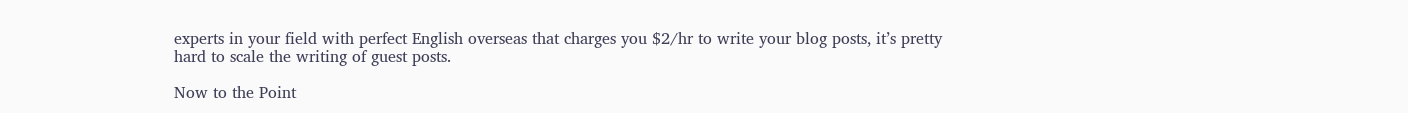experts in your field with perfect English overseas that charges you $2/hr to write your blog posts, it’s pretty hard to scale the writing of guest posts.

Now to the Point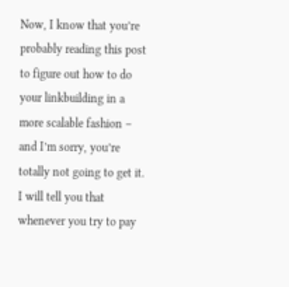Now, I know that you’re probably reading this post to figure out how to do your linkbuilding in a more scalable fashion – and I’m sorry, you’re totally not going to get it. I will tell you that whenever you try to pay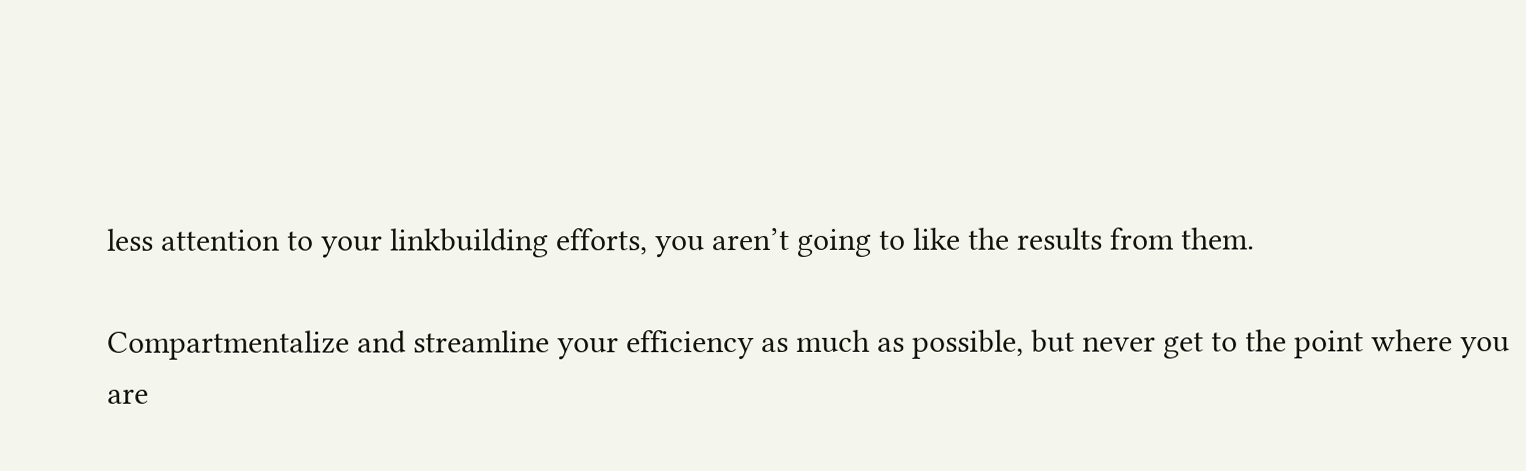less attention to your linkbuilding efforts, you aren’t going to like the results from them.

Compartmentalize and streamline your efficiency as much as possible, but never get to the point where you are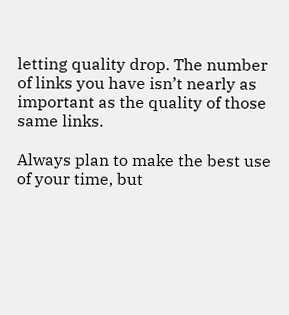letting quality drop. The number of links you have isn’t nearly as important as the quality of those same links.

Always plan to make the best use of your time, but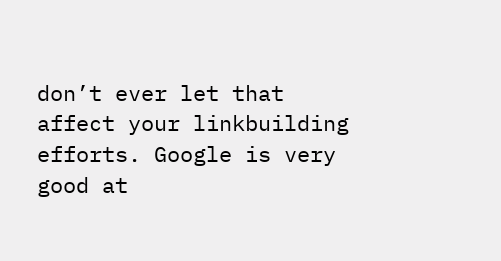don’t ever let that affect your linkbuilding efforts. Google is very good at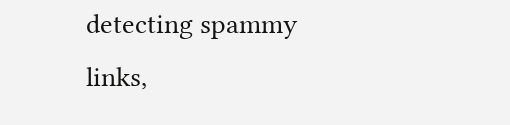detecting spammy links,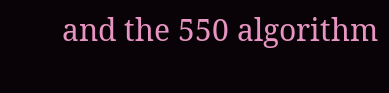and the 550 algorithm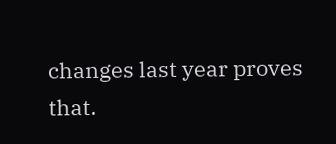changes last year proves that.